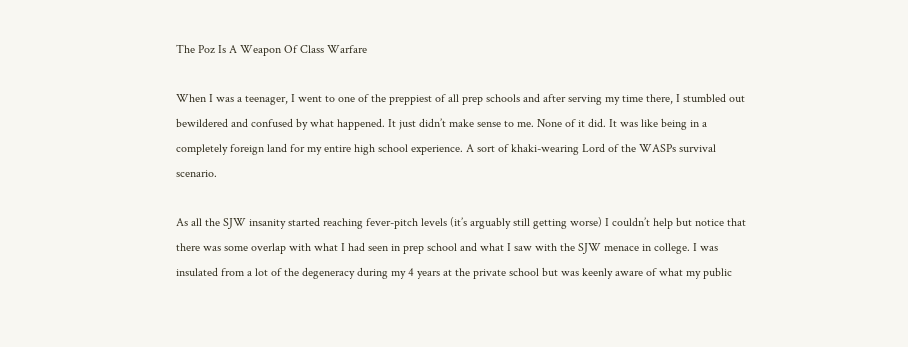The Poz Is A Weapon Of Class Warfare

When I was a teenager, I went to one of the preppiest of all prep schools and after serving my time there, I stumbled out bewildered and confused by what happened. It just didn’t make sense to me. None of it did. It was like being in a completely foreign land for my entire high school experience. A sort of khaki-wearing Lord of the WASPs survival scenario.

As all the SJW insanity started reaching fever-pitch levels (it’s arguably still getting worse) I couldn’t help but notice that there was some overlap with what I had seen in prep school and what I saw with the SJW menace in college. I was insulated from a lot of the degeneracy during my 4 years at the private school but was keenly aware of what my public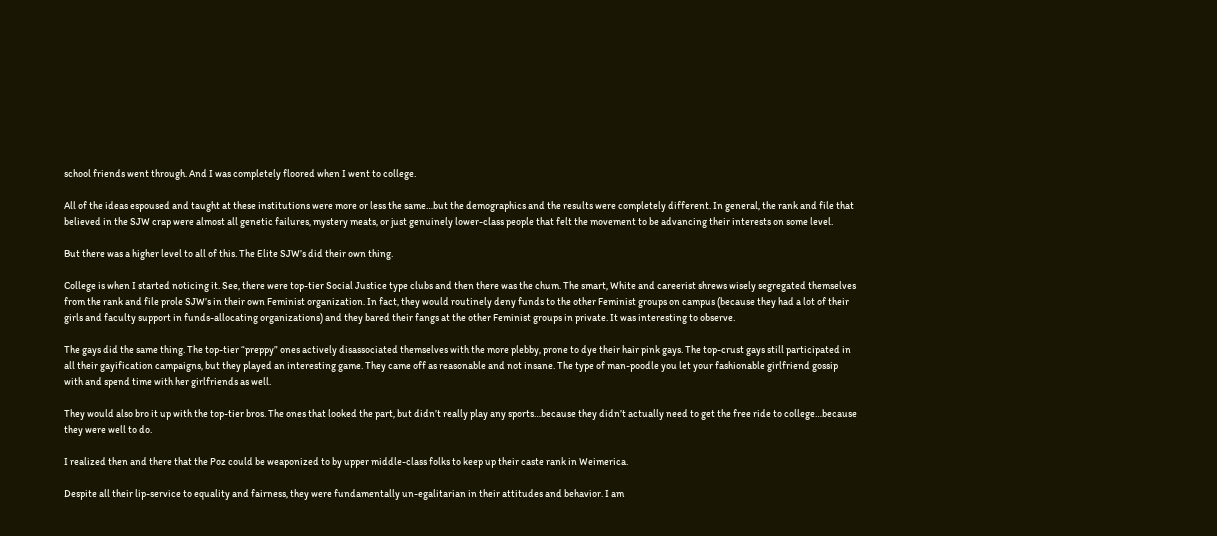school friends went through. And I was completely floored when I went to college.

All of the ideas espoused and taught at these institutions were more or less the same…but the demographics and the results were completely different. In general, the rank and file that believed in the SJW crap were almost all genetic failures, mystery meats, or just genuinely lower-class people that felt the movement to be advancing their interests on some level.

But there was a higher level to all of this. The Elite SJW’s did their own thing.

College is when I started noticing it. See, there were top-tier Social Justice type clubs and then there was the chum. The smart, White and careerist shrews wisely segregated themselves from the rank and file prole SJW’s in their own Feminist organization. In fact, they would routinely deny funds to the other Feminist groups on campus (because they had a lot of their girls and faculty support in funds-allocating organizations) and they bared their fangs at the other Feminist groups in private. It was interesting to observe.

The gays did the same thing. The top-tier “preppy” ones actively disassociated themselves with the more plebby, prone to dye their hair pink gays. The top-crust gays still participated in all their gayification campaigns, but they played an interesting game. They came off as reasonable and not insane. The type of man-poodle you let your fashionable girlfriend gossip with and spend time with her girlfriends as well.

They would also bro it up with the top-tier bros. The ones that looked the part, but didn’t really play any sports…because they didn’t actually need to get the free ride to college…because they were well to do.

I realized then and there that the Poz could be weaponized to by upper middle-class folks to keep up their caste rank in Weimerica.

Despite all their lip-service to equality and fairness, they were fundamentally un-egalitarian in their attitudes and behavior. I am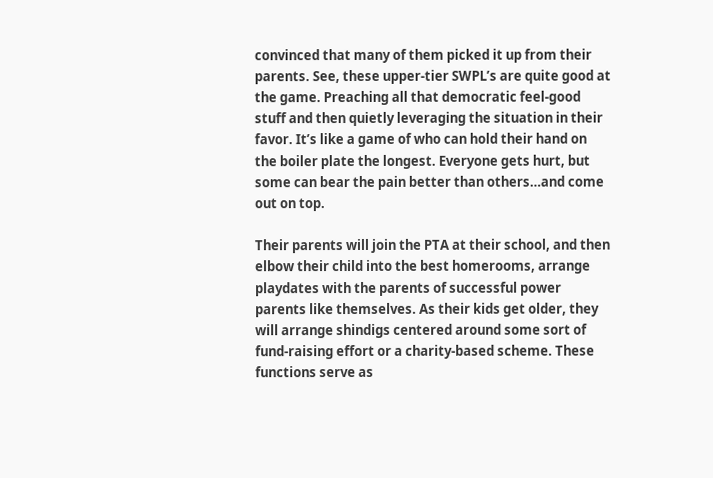convinced that many of them picked it up from their parents. See, these upper-tier SWPL’s are quite good at the game. Preaching all that democratic feel-good stuff and then quietly leveraging the situation in their favor. It’s like a game of who can hold their hand on the boiler plate the longest. Everyone gets hurt, but some can bear the pain better than others…and come out on top.

Their parents will join the PTA at their school, and then elbow their child into the best homerooms, arrange playdates with the parents of successful power parents like themselves. As their kids get older, they will arrange shindigs centered around some sort of fund-raising effort or a charity-based scheme. These functions serve as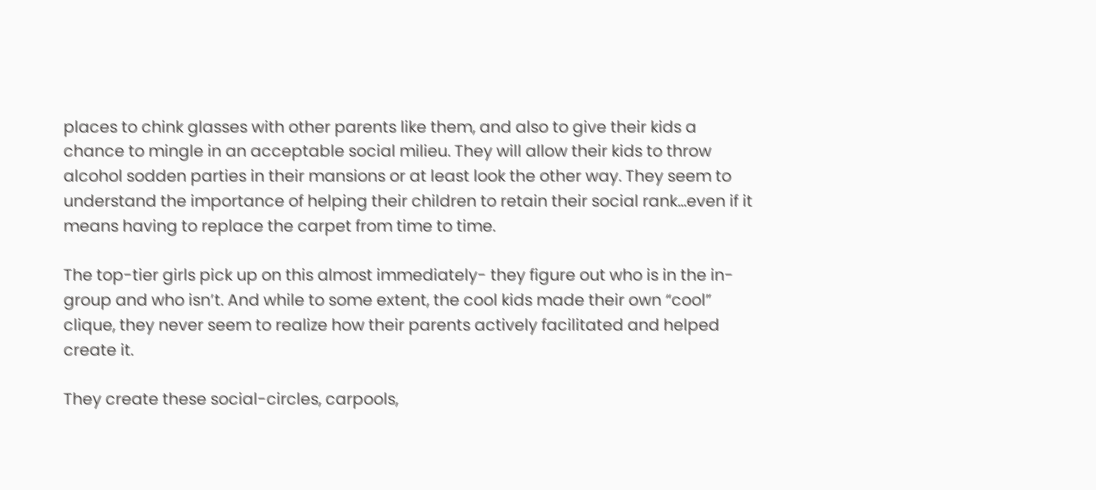places to chink glasses with other parents like them, and also to give their kids a chance to mingle in an acceptable social milieu. They will allow their kids to throw alcohol sodden parties in their mansions or at least look the other way. They seem to understand the importance of helping their children to retain their social rank…even if it means having to replace the carpet from time to time.

The top-tier girls pick up on this almost immediately- they figure out who is in the in-group and who isn’t. And while to some extent, the cool kids made their own “cool” clique, they never seem to realize how their parents actively facilitated and helped create it.

They create these social-circles, carpools,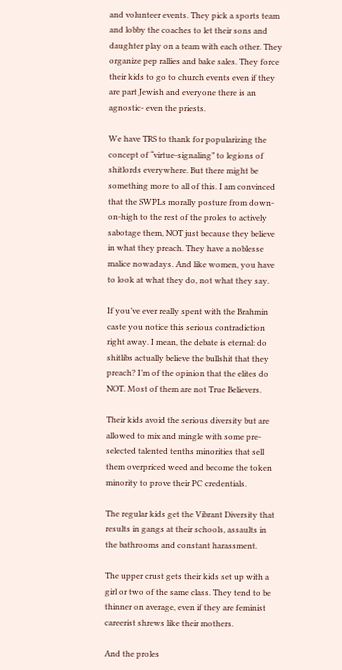and volunteer events. They pick a sports team and lobby the coaches to let their sons and daughter play on a team with each other. They organize pep rallies and bake sales. They force their kids to go to church events even if they are part Jewish and everyone there is an agnostic- even the priests.

We have TRS to thank for popularizing the concept of “virtue-signaling” to legions of shitlords everywhere. But there might be something more to all of this. I am convinced that the SWPLs morally posture from down-on-high to the rest of the proles to actively sabotage them, NOT just because they believe in what they preach. They have a noblesse malice nowadays. And like women, you have to look at what they do, not what they say.

If you’ve ever really spent with the Brahmin caste you notice this serious contradiction right away. I mean, the debate is eternal: do shitlibs actually believe the bullshit that they preach? I’m of the opinion that the elites do NOT. Most of them are not True Believers.

Their kids avoid the serious diversity but are allowed to mix and mingle with some pre-selected talented tenths minorities that sell them overpriced weed and become the token minority to prove their PC credentials.

The regular kids get the Vibrant Diversity that results in gangs at their schools, assaults in the bathrooms and constant harassment.

The upper crust gets their kids set up with a girl or two of the same class. They tend to be thinner on average, even if they are feminist careerist shrews like their mothers.

And the proles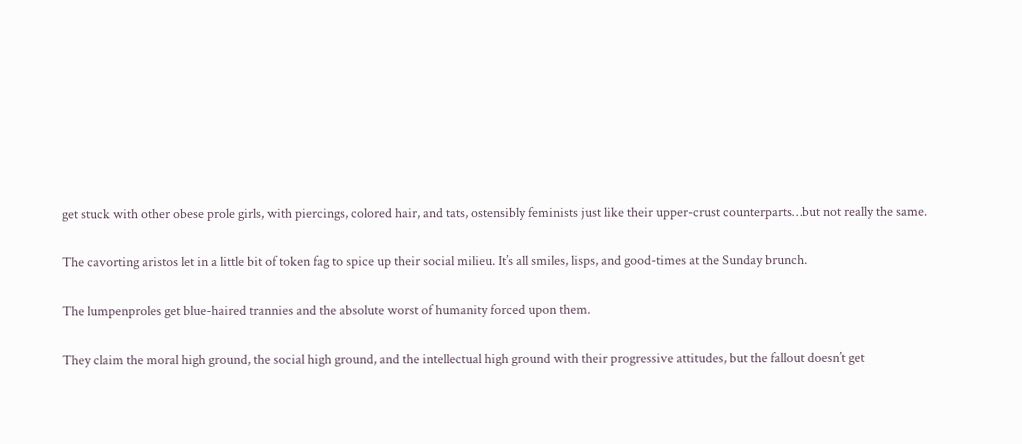get stuck with other obese prole girls, with piercings, colored hair, and tats, ostensibly feminists just like their upper-crust counterparts…but not really the same.

The cavorting aristos let in a little bit of token fag to spice up their social milieu. It’s all smiles, lisps, and good-times at the Sunday brunch.

The lumpenproles get blue-haired trannies and the absolute worst of humanity forced upon them.

They claim the moral high ground, the social high ground, and the intellectual high ground with their progressive attitudes, but the fallout doesn’t get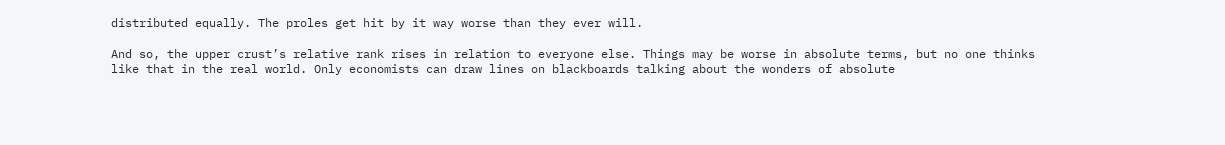distributed equally. The proles get hit by it way worse than they ever will.

And so, the upper crust’s relative rank rises in relation to everyone else. Things may be worse in absolute terms, but no one thinks like that in the real world. Only economists can draw lines on blackboards talking about the wonders of absolute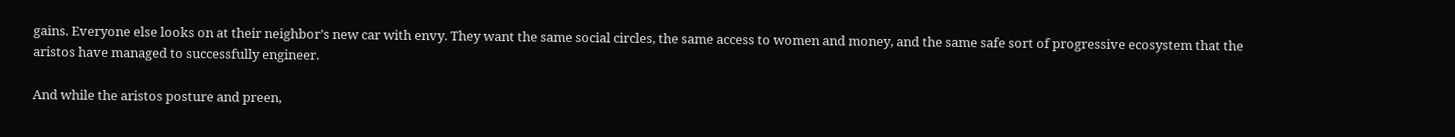gains. Everyone else looks on at their neighbor’s new car with envy. They want the same social circles, the same access to women and money, and the same safe sort of progressive ecosystem that the aristos have managed to successfully engineer.

And while the aristos posture and preen,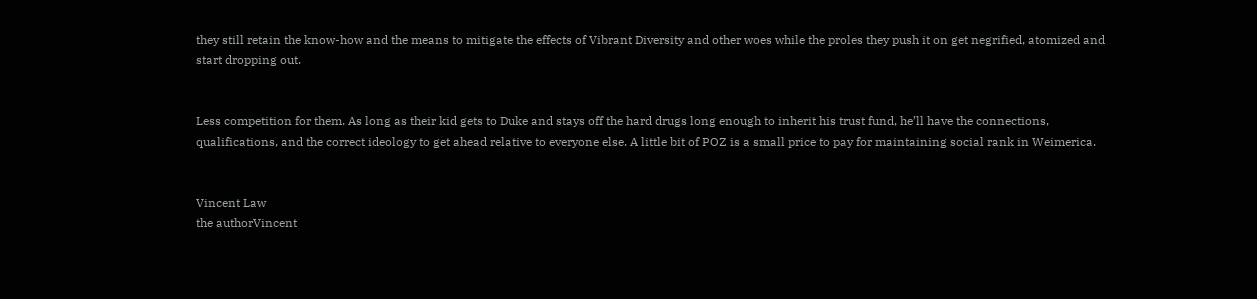they still retain the know-how and the means to mitigate the effects of Vibrant Diversity and other woes while the proles they push it on get negrified, atomized and start dropping out.


Less competition for them. As long as their kid gets to Duke and stays off the hard drugs long enough to inherit his trust fund, he’ll have the connections, qualifications, and the correct ideology to get ahead relative to everyone else. A little bit of POZ is a small price to pay for maintaining social rank in Weimerica.


Vincent Law
the authorVincent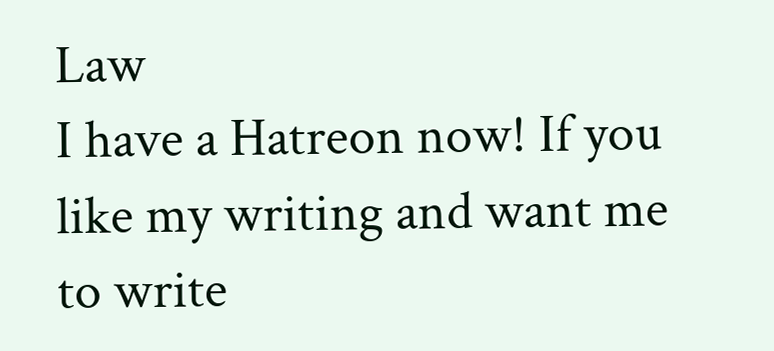Law
I have a Hatreon now! If you like my writing and want me to write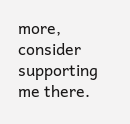more, consider supporting me there.